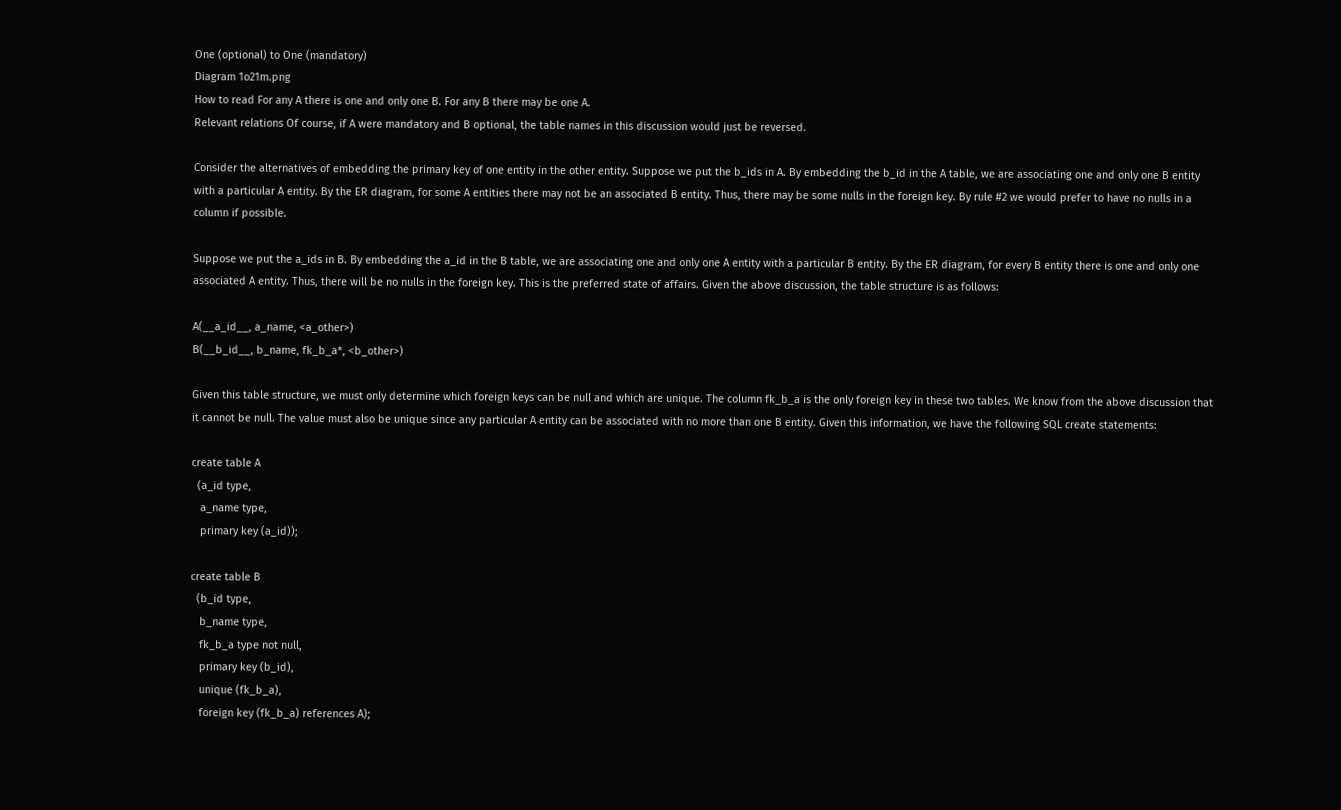One (optional) to One (mandatory)
Diagram 1o21m.png
How to read For any A there is one and only one B. For any B there may be one A.
Relevant relations Of course, if A were mandatory and B optional, the table names in this discussion would just be reversed.

Consider the alternatives of embedding the primary key of one entity in the other entity. Suppose we put the b_ids in A. By embedding the b_id in the A table, we are associating one and only one B entity with a particular A entity. By the ER diagram, for some A entities there may not be an associated B entity. Thus, there may be some nulls in the foreign key. By rule #2 we would prefer to have no nulls in a column if possible.

Suppose we put the a_ids in B. By embedding the a_id in the B table, we are associating one and only one A entity with a particular B entity. By the ER diagram, for every B entity there is one and only one associated A entity. Thus, there will be no nulls in the foreign key. This is the preferred state of affairs. Given the above discussion, the table structure is as follows:

A(__a_id__, a_name, <a_other>)
B(__b_id__, b_name, fk_b_a*, <b_other>)

Given this table structure, we must only determine which foreign keys can be null and which are unique. The column fk_b_a is the only foreign key in these two tables. We know from the above discussion that it cannot be null. The value must also be unique since any particular A entity can be associated with no more than one B entity. Given this information, we have the following SQL create statements:

create table A
  (a_id type,
   a_name type,
   primary key (a_id));

create table B
  (b_id type,
   b_name type,
   fk_b_a type not null,
   primary key (b_id),
   unique (fk_b_a),
   foreign key (fk_b_a) references A);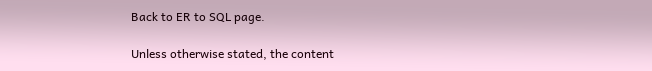Back to ER to SQL page.

Unless otherwise stated, the content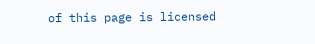of this page is licensed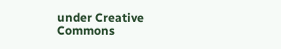under Creative Commons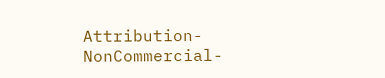Attribution-NonCommercial-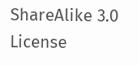ShareAlike 3.0 License